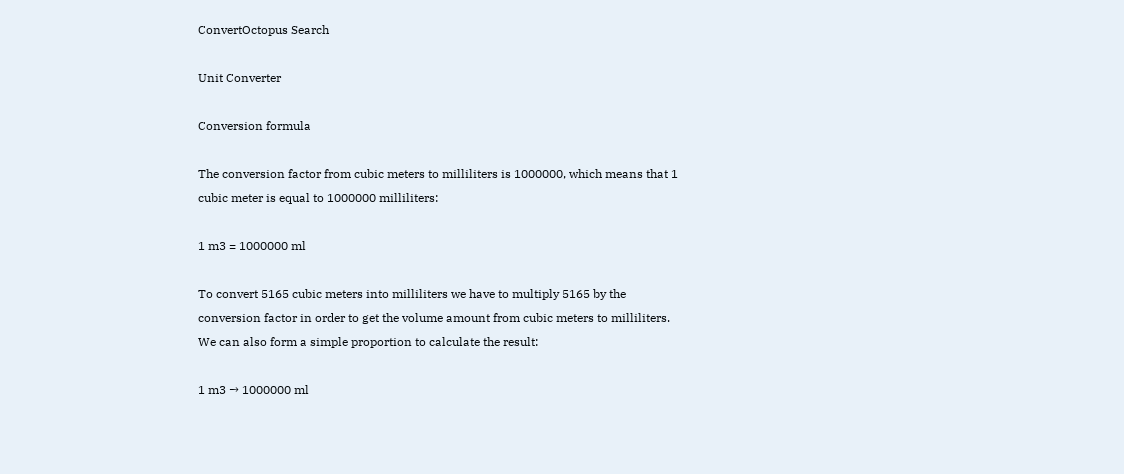ConvertOctopus Search

Unit Converter

Conversion formula

The conversion factor from cubic meters to milliliters is 1000000, which means that 1 cubic meter is equal to 1000000 milliliters:

1 m3 = 1000000 ml

To convert 5165 cubic meters into milliliters we have to multiply 5165 by the conversion factor in order to get the volume amount from cubic meters to milliliters. We can also form a simple proportion to calculate the result:

1 m3 → 1000000 ml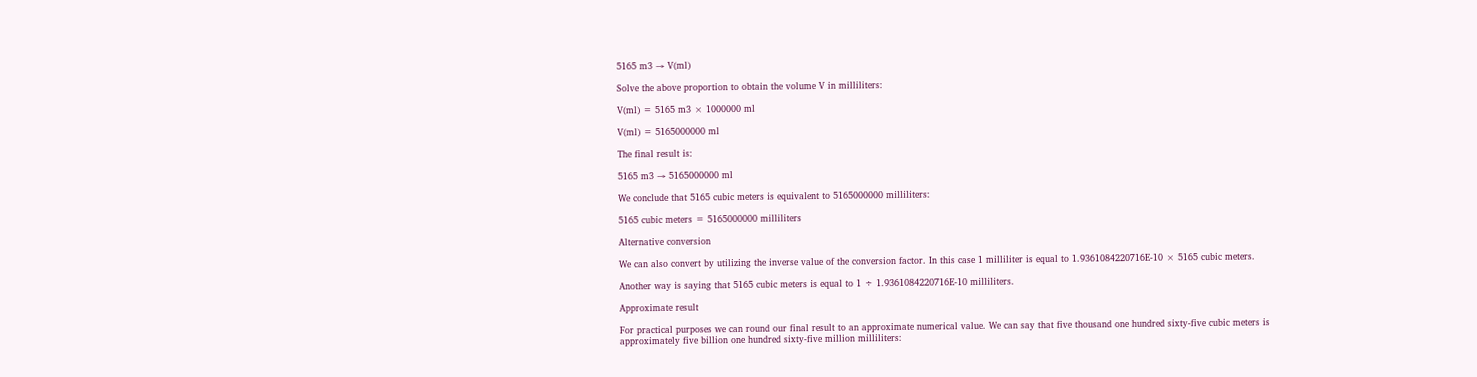5165 m3 → V(ml)

Solve the above proportion to obtain the volume V in milliliters:

V(ml) = 5165 m3 × 1000000 ml

V(ml) = 5165000000 ml

The final result is:

5165 m3 → 5165000000 ml

We conclude that 5165 cubic meters is equivalent to 5165000000 milliliters:

5165 cubic meters = 5165000000 milliliters

Alternative conversion

We can also convert by utilizing the inverse value of the conversion factor. In this case 1 milliliter is equal to 1.9361084220716E-10 × 5165 cubic meters.

Another way is saying that 5165 cubic meters is equal to 1 ÷ 1.9361084220716E-10 milliliters.

Approximate result

For practical purposes we can round our final result to an approximate numerical value. We can say that five thousand one hundred sixty-five cubic meters is approximately five billion one hundred sixty-five million milliliters: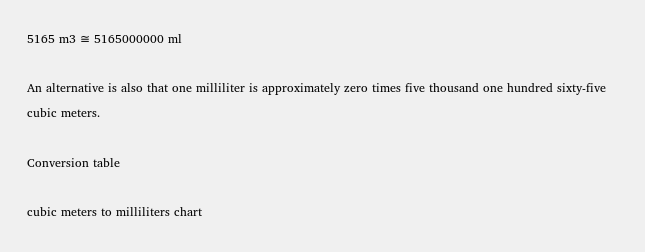5165 m3 ≅ 5165000000 ml

An alternative is also that one milliliter is approximately zero times five thousand one hundred sixty-five cubic meters.

Conversion table

cubic meters to milliliters chart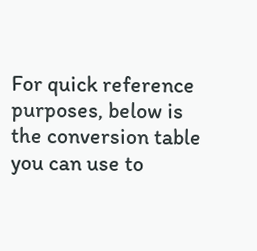For quick reference purposes, below is the conversion table you can use to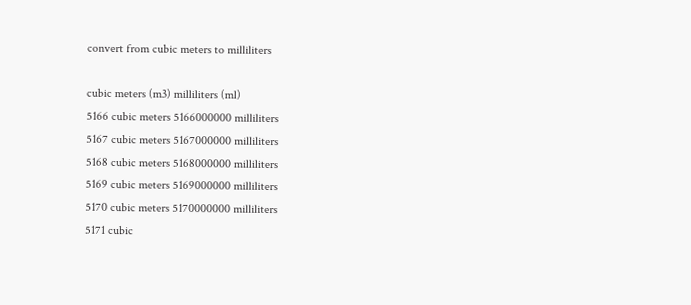convert from cubic meters to milliliters

cubic meters (m3) milliliters (ml)
5166 cubic meters 5166000000 milliliters
5167 cubic meters 5167000000 milliliters
5168 cubic meters 5168000000 milliliters
5169 cubic meters 5169000000 milliliters
5170 cubic meters 5170000000 milliliters
5171 cubic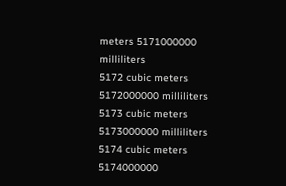meters 5171000000 milliliters
5172 cubic meters 5172000000 milliliters
5173 cubic meters 5173000000 milliliters
5174 cubic meters 5174000000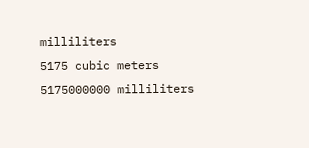milliliters
5175 cubic meters 5175000000 milliliters